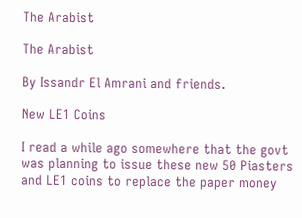The Arabist

The Arabist

By Issandr El Amrani and friends.

New LE1 Coins

I read a while ago somewhere that the govt was planning to issue these new 50 Piasters and LE1 coins to replace the paper money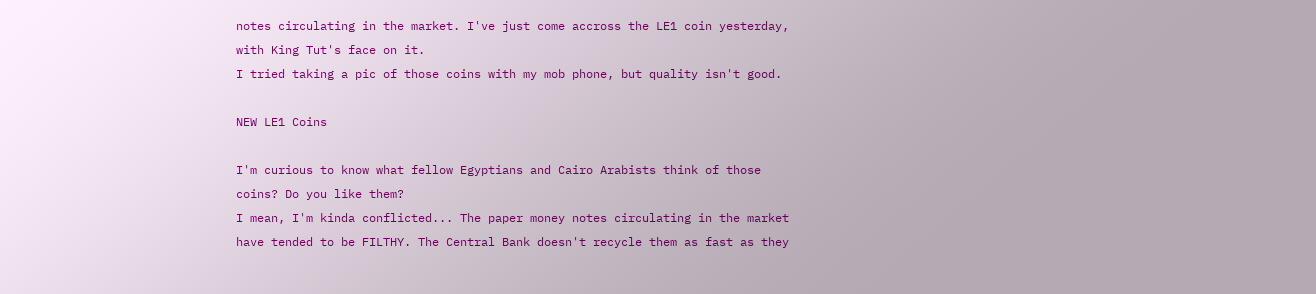notes circulating in the market. I've just come accross the LE1 coin yesterday, with King Tut's face on it.
I tried taking a pic of those coins with my mob phone, but quality isn't good.

NEW LE1 Coins

I'm curious to know what fellow Egyptians and Cairo Arabists think of those coins? Do you like them?
I mean, I'm kinda conflicted... The paper money notes circulating in the market have tended to be FILTHY. The Central Bank doesn't recycle them as fast as they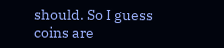should. So I guess coins are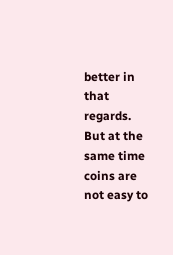better in that regards. But at the same time coins are not easy to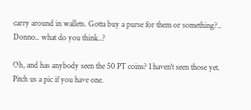carry around in wallets. Gotta buy a purse for them or something?.. Donno.. what do you think..?

Oh, and has anybody seen the 50 PT coins? I haven't seen those yet. Pitch us a pic if you have one.